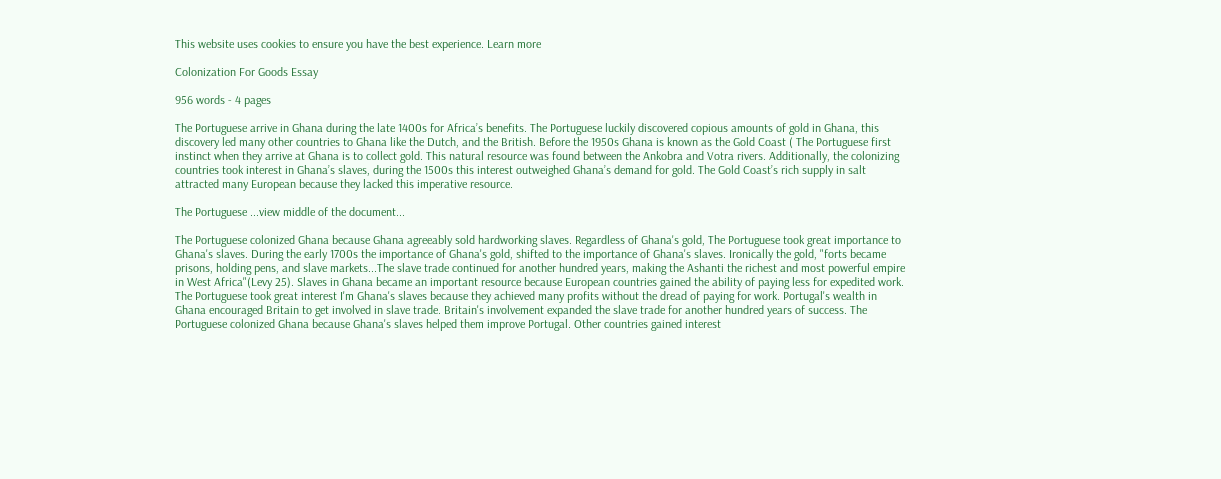This website uses cookies to ensure you have the best experience. Learn more

Colonization For Goods Essay

956 words - 4 pages

The Portuguese arrive in Ghana during the late 1400s for Africa’s benefits. The Portuguese luckily discovered copious amounts of gold in Ghana, this discovery led many other countries to Ghana like the Dutch, and the British. Before the 1950s Ghana is known as the Gold Coast ( The Portuguese first instinct when they arrive at Ghana is to collect gold. This natural resource was found between the Ankobra and Votra rivers. Additionally, the colonizing countries took interest in Ghana’s slaves, during the 1500s this interest outweighed Ghana’s demand for gold. The Gold Coast’s rich supply in salt attracted many European because they lacked this imperative resource.

The Portuguese ...view middle of the document...

The Portuguese colonized Ghana because Ghana agreeably sold hardworking slaves. Regardless of Ghana's gold, The Portuguese took great importance to Ghana's slaves. During the early 1700s the importance of Ghana's gold, shifted to the importance of Ghana's slaves. Ironically the gold, "forts became prisons, holding pens, and slave markets...The slave trade continued for another hundred years, making the Ashanti the richest and most powerful empire in West Africa"(Levy 25). Slaves in Ghana became an important resource because European countries gained the ability of paying less for expedited work. The Portuguese took great interest I'm Ghana's slaves because they achieved many profits without the dread of paying for work. Portugal's wealth in Ghana encouraged Britain to get involved in slave trade. Britain's involvement expanded the slave trade for another hundred years of success. The Portuguese colonized Ghana because Ghana's slaves helped them improve Portugal. Other countries gained interest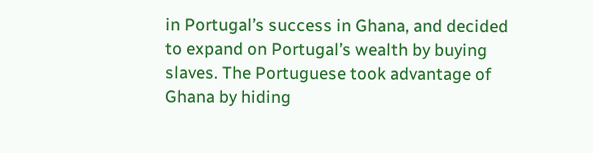in Portugal’s success in Ghana, and decided to expand on Portugal’s wealth by buying slaves. The Portuguese took advantage of Ghana by hiding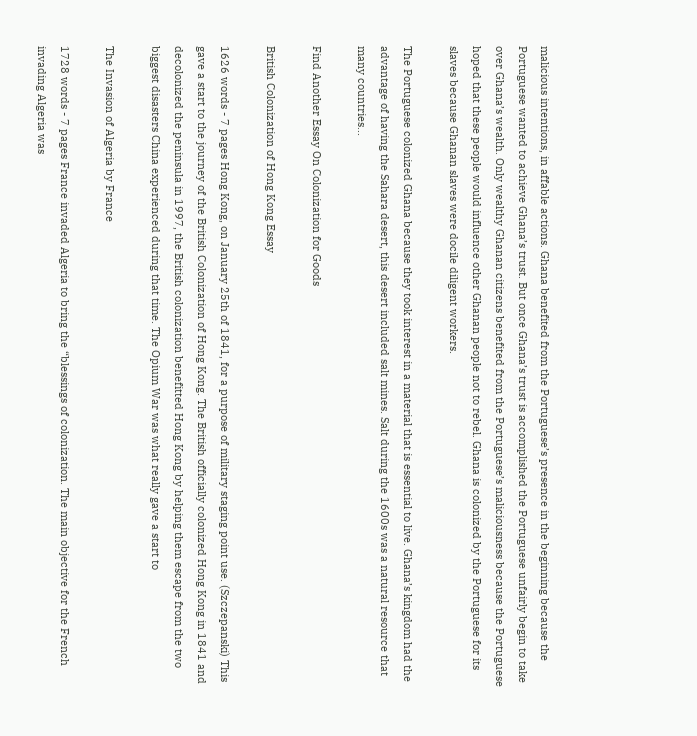malicious intentions, in affable actions. Ghana benefited from the Portuguese’s presence in the beginning because the Portuguese wanted to achieve Ghana’s trust. But once Ghana’s trust is accomplished the Portuguese unfairly begin to take over Ghana’s wealth. Only wealthy Ghanan citizens benefited from the Portuguese’s maliciousness because the Portuguese hoped that these people would influence other Ghanan people not to rebel. Ghana is colonized by the Portuguese for its slaves because Ghanan slaves were docile diligent workers.

The Portuguese colonized Ghana because they took interest in a material that is essential to live. Ghana’s kingdom had the advantage of having the Sahara desert, this desert included salt mines. Salt during the 1600s was a natural resource that many countries...

Find Another Essay On Colonization for Goods

British Colonization of Hong Kong Essay

1626 words - 7 pages Hong Kong, on January 25th of 1841, for a purpose of military staging point use. (Szczepanski) This gave a start to the journey of the British Colonization of Hong Kong. The British officially colonized Hong Kong in 1841 and decolonized the peninsula in 1997, the British colonization benefitted Hong Kong by helping them escape from the two biggest disasters China experienced during that time. The Opium War was what really gave a start to

The Invasion of Algeria by France

1728 words - 7 pages France invaded Algeria to bring the “blessings of colonization. The main objective for the French invading Algeria was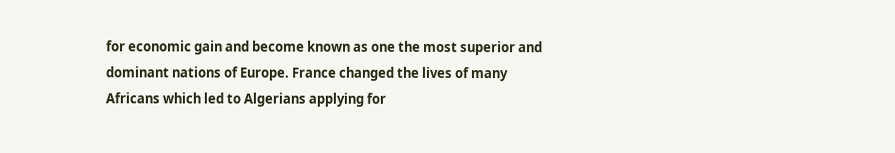for economic gain and become known as one the most superior and dominant nations of Europe. France changed the lives of many Africans which led to Algerians applying for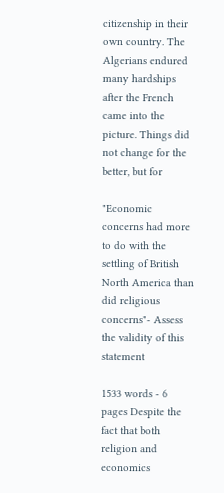citizenship in their own country. The Algerians endured many hardships after the French came into the picture. Things did not change for the better, but for

"Economic concerns had more to do with the settling of British North America than did religious concerns"- Assess the validity of this statement

1533 words - 6 pages Despite the fact that both religion and economics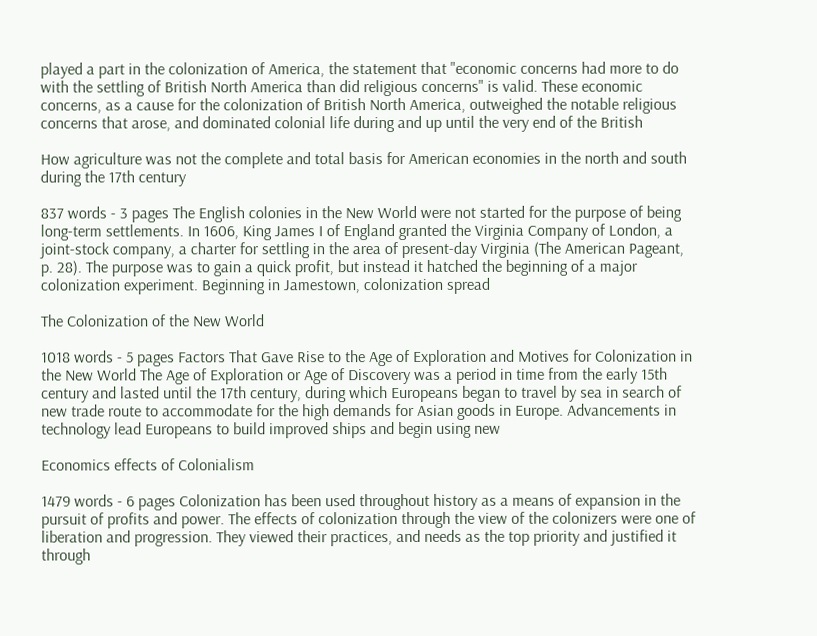played a part in the colonization of America, the statement that "economic concerns had more to do with the settling of British North America than did religious concerns" is valid. These economic concerns, as a cause for the colonization of British North America, outweighed the notable religious concerns that arose, and dominated colonial life during and up until the very end of the British

How agriculture was not the complete and total basis for American economies in the north and south during the 17th century

837 words - 3 pages The English colonies in the New World were not started for the purpose of being long-term settlements. In 1606, King James I of England granted the Virginia Company of London, a joint-stock company, a charter for settling in the area of present-day Virginia (The American Pageant, p. 28). The purpose was to gain a quick profit, but instead it hatched the beginning of a major colonization experiment. Beginning in Jamestown, colonization spread

The Colonization of the New World

1018 words - 5 pages Factors That Gave Rise to the Age of Exploration and Motives for Colonization in the New World The Age of Exploration or Age of Discovery was a period in time from the early 15th century and lasted until the 17th century, during which Europeans began to travel by sea in search of new trade route to accommodate for the high demands for Asian goods in Europe. Advancements in technology lead Europeans to build improved ships and begin using new

Economics effects of Colonialism

1479 words - 6 pages Colonization has been used throughout history as a means of expansion in the pursuit of profits and power. The effects of colonization through the view of the colonizers were one of liberation and progression. They viewed their practices, and needs as the top priority and justified it through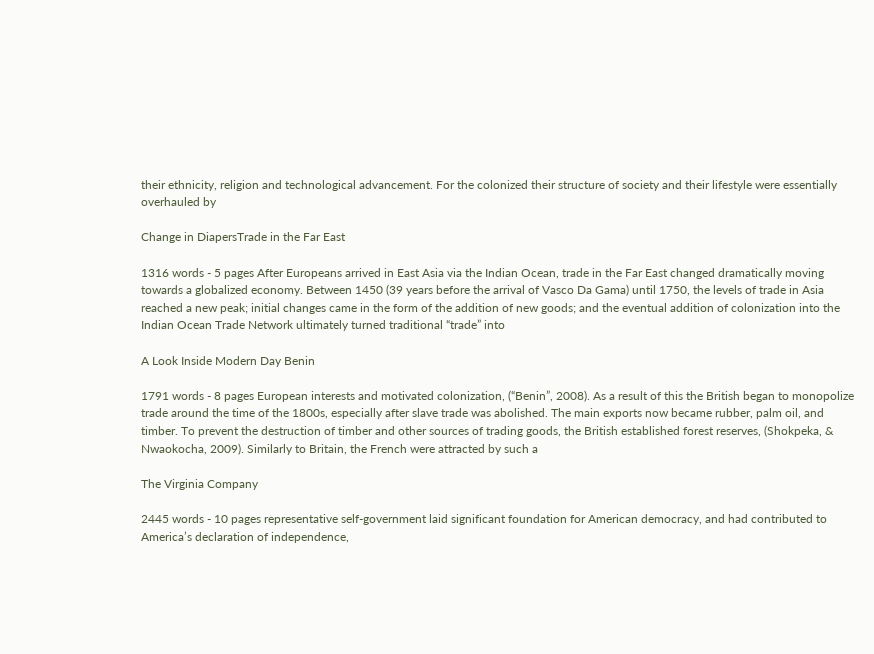their ethnicity, religion and technological advancement. For the colonized their structure of society and their lifestyle were essentially overhauled by

Change in DiapersTrade in the Far East

1316 words - 5 pages After Europeans arrived in East Asia via the Indian Ocean, trade in the Far East changed dramatically moving towards a globalized economy. Between 1450 (39 years before the arrival of Vasco Da Gama) until 1750, the levels of trade in Asia reached a new peak; initial changes came in the form of the addition of new goods; and the eventual addition of colonization into the Indian Ocean Trade Network ultimately turned traditional “trade” into

A Look Inside Modern Day Benin

1791 words - 8 pages European interests and motivated colonization, (“Benin”, 2008). As a result of this the British began to monopolize trade around the time of the 1800s, especially after slave trade was abolished. The main exports now became rubber, palm oil, and timber. To prevent the destruction of timber and other sources of trading goods, the British established forest reserves, (Shokpeka, & Nwaokocha, 2009). Similarly to Britain, the French were attracted by such a

The Virginia Company

2445 words - 10 pages representative self-government laid significant foundation for American democracy, and had contributed to America’s declaration of independence,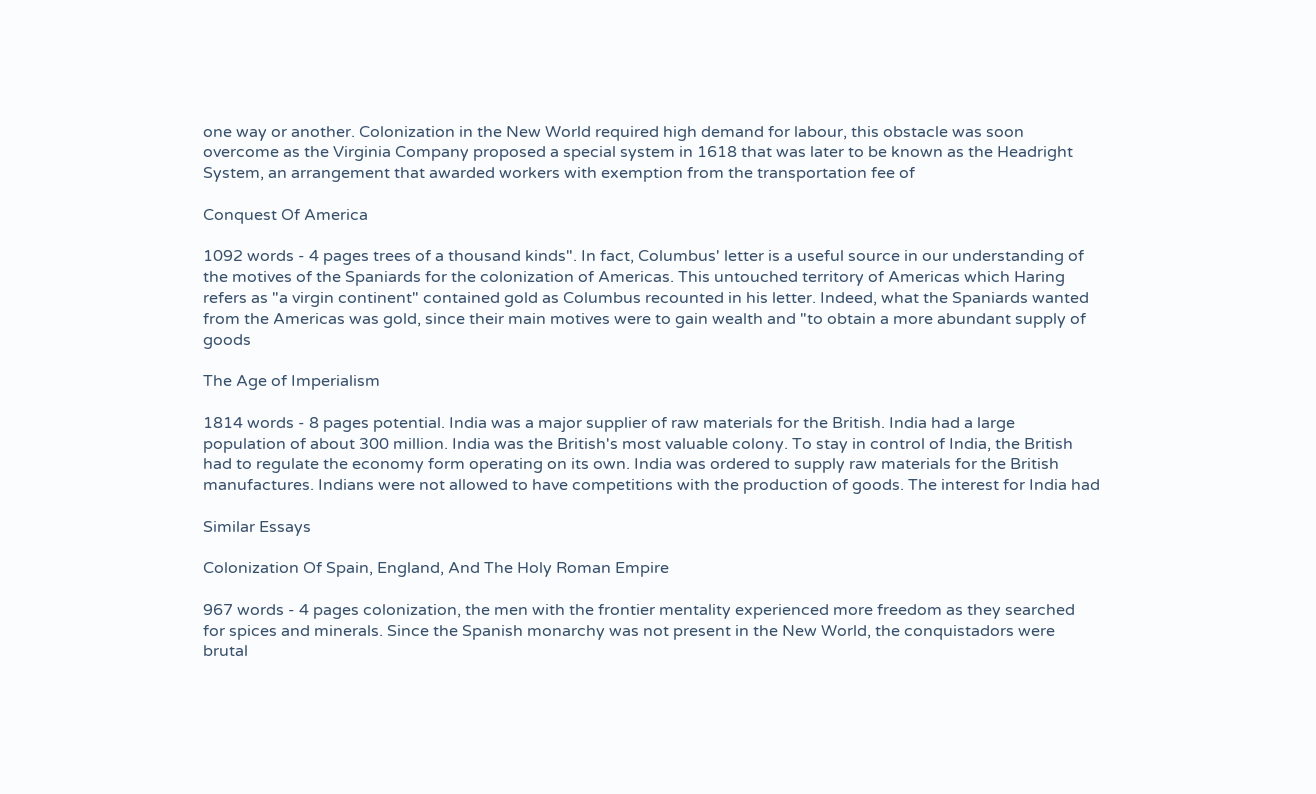one way or another. Colonization in the New World required high demand for labour, this obstacle was soon overcome as the Virginia Company proposed a special system in 1618 that was later to be known as the Headright System, an arrangement that awarded workers with exemption from the transportation fee of

Conquest Of America

1092 words - 4 pages trees of a thousand kinds". In fact, Columbus' letter is a useful source in our understanding of the motives of the Spaniards for the colonization of Americas. This untouched territory of Americas which Haring refers as "a virgin continent" contained gold as Columbus recounted in his letter. Indeed, what the Spaniards wanted from the Americas was gold, since their main motives were to gain wealth and "to obtain a more abundant supply of goods

The Age of Imperialism

1814 words - 8 pages potential. India was a major supplier of raw materials for the British. India had a large population of about 300 million. India was the British's most valuable colony. To stay in control of India, the British had to regulate the economy form operating on its own. India was ordered to supply raw materials for the British manufactures. Indians were not allowed to have competitions with the production of goods. The interest for India had

Similar Essays

Colonization Of Spain, England, And The Holy Roman Empire

967 words - 4 pages colonization, the men with the frontier mentality experienced more freedom as they searched for spices and minerals. Since the Spanish monarchy was not present in the New World, the conquistadors were brutal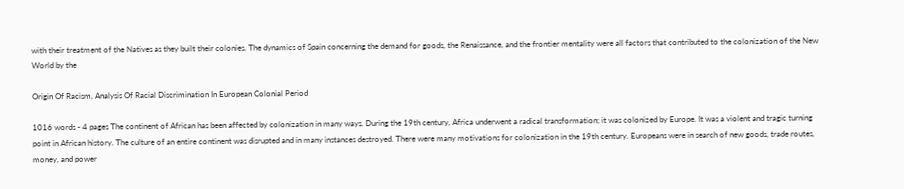with their treatment of the Natives as they built their colonies. The dynamics of Spain concerning the demand for goods, the Renaissance, and the frontier mentality were all factors that contributed to the colonization of the New World by the

Origin Of Racism, Analysis Of Racial Discrimination In European Colonial Period

1016 words - 4 pages The continent of African has been affected by colonization in many ways. During the 19th century, Africa underwent a radical transformation; it was colonized by Europe. It was a violent and tragic turning point in African history. The culture of an entire continent was disrupted and in many instances destroyed. There were many motivations for colonization in the 19th century. Europeans were in search of new goods, trade routes, money, and power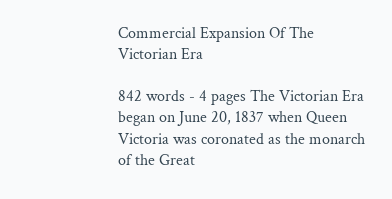Commercial Expansion Of The Victorian Era

842 words - 4 pages The Victorian Era began on June 20, 1837 when Queen Victoria was coronated as the monarch of the Great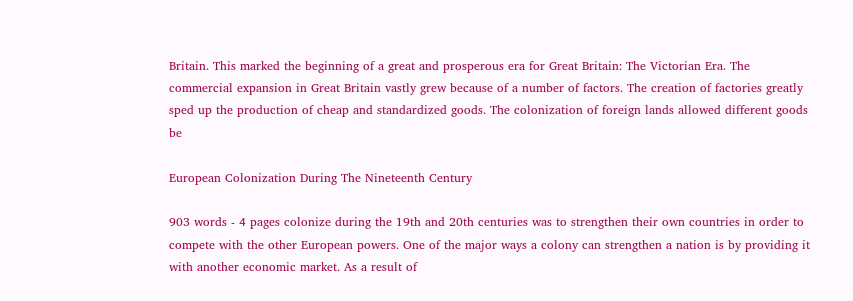Britain. This marked the beginning of a great and prosperous era for Great Britain: The Victorian Era. The commercial expansion in Great Britain vastly grew because of a number of factors. The creation of factories greatly sped up the production of cheap and standardized goods. The colonization of foreign lands allowed different goods be

European Colonization During The Nineteenth Century

903 words - 4 pages colonize during the 19th and 20th centuries was to strengthen their own countries in order to compete with the other European powers. One of the major ways a colony can strengthen a nation is by providing it with another economic market. As a result of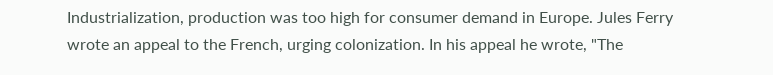Industrialization, production was too high for consumer demand in Europe. Jules Ferry wrote an appeal to the French, urging colonization. In his appeal he wrote, "The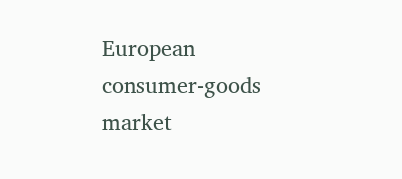European consumer-goods market